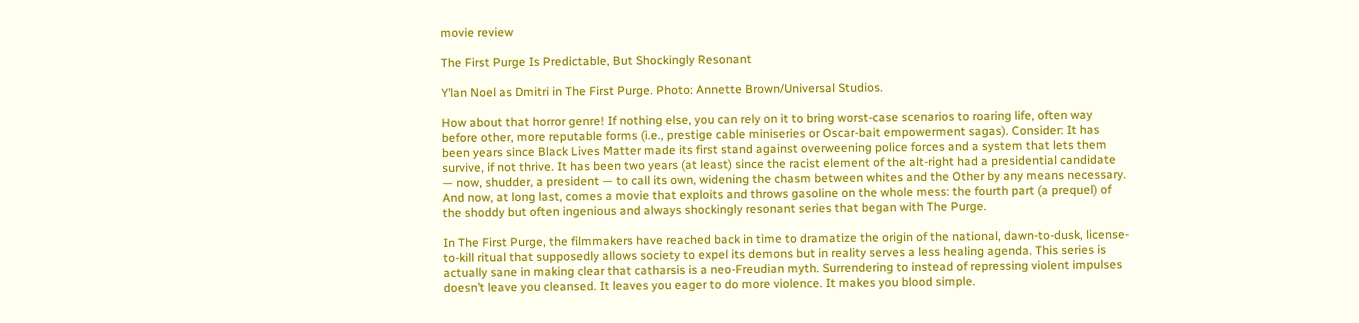movie review

The First Purge Is Predictable, But Shockingly Resonant

Y’lan Noel as Dmitri in The First Purge. Photo: Annette Brown/Universal Studios.

How about that horror genre! If nothing else, you can rely on it to bring worst-case scenarios to roaring life, often way before other, more reputable forms (i.e., prestige cable miniseries or Oscar-bait empowerment sagas). Consider: It has been years since Black Lives Matter made its first stand against overweening police forces and a system that lets them survive, if not thrive. It has been two years (at least) since the racist element of the alt-right had a presidential candidate — now, shudder, a president — to call its own, widening the chasm between whites and the Other by any means necessary. And now, at long last, comes a movie that exploits and throws gasoline on the whole mess: the fourth part (a prequel) of the shoddy but often ingenious and always shockingly resonant series that began with The Purge.

In The First Purge, the filmmakers have reached back in time to dramatize the origin of the national, dawn-to-dusk, license-to-kill ritual that supposedly allows society to expel its demons but in reality serves a less healing agenda. This series is actually sane in making clear that catharsis is a neo-Freudian myth. Surrendering to instead of repressing violent impulses doesn’t leave you cleansed. It leaves you eager to do more violence. It makes you blood simple.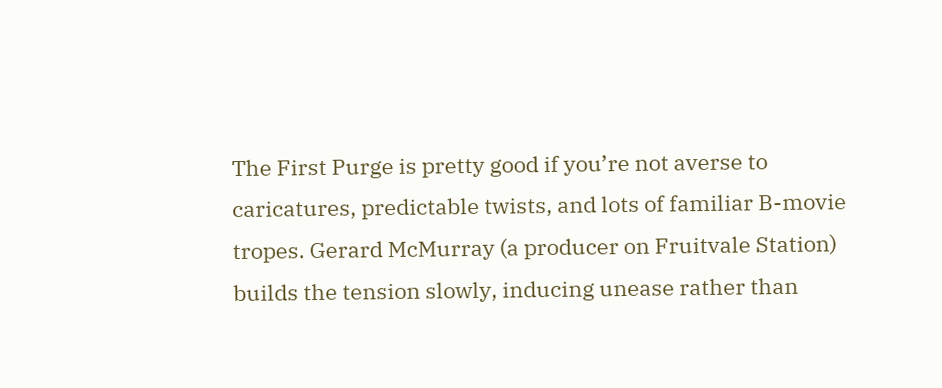The First Purge is pretty good if you’re not averse to caricatures, predictable twists, and lots of familiar B-movie tropes. Gerard McMurray (a producer on Fruitvale Station) builds the tension slowly, inducing unease rather than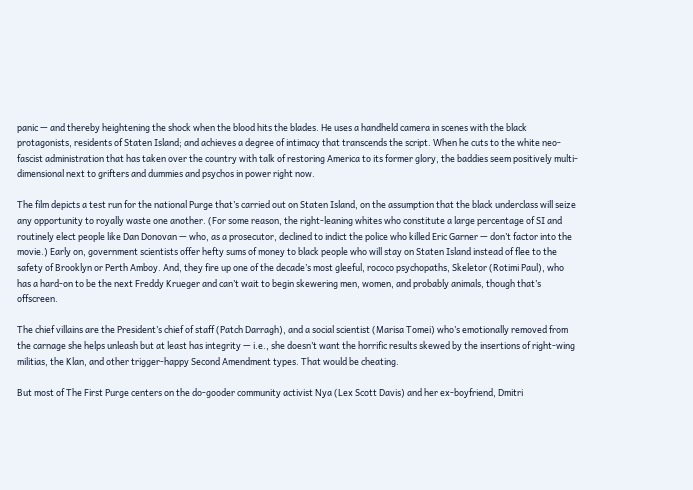panic — and thereby heightening the shock when the blood hits the blades. He uses a handheld camera in scenes with the black protagonists, residents of Staten Island; and achieves a degree of intimacy that transcends the script. When he cuts to the white neo-fascist administration that has taken over the country with talk of restoring America to its former glory, the baddies seem positively multi-dimensional next to grifters and dummies and psychos in power right now.

The film depicts a test run for the national Purge that’s carried out on Staten Island, on the assumption that the black underclass will seize any opportunity to royally waste one another. (For some reason, the right-leaning whites who constitute a large percentage of SI and routinely elect people like Dan Donovan — who, as a prosecutor, declined to indict the police who killed Eric Garner — don’t factor into the movie.) Early on, government scientists offer hefty sums of money to black people who will stay on Staten Island instead of flee to the safety of Brooklyn or Perth Amboy. And, they fire up one of the decade’s most gleeful, rococo psychopaths, Skeletor (Rotimi Paul), who has a hard-on to be the next Freddy Krueger and can’t wait to begin skewering men, women, and probably animals, though that’s offscreen.

The chief villains are the President’s chief of staff (Patch Darragh), and a social scientist (Marisa Tomei) who’s emotionally removed from the carnage she helps unleash but at least has integrity — i.e., she doesn’t want the horrific results skewed by the insertions of right-wing militias, the Klan, and other trigger-happy Second Amendment types. That would be cheating.

But most of The First Purge centers on the do-gooder community activist Nya (Lex Scott Davis) and her ex-boyfriend, Dmitri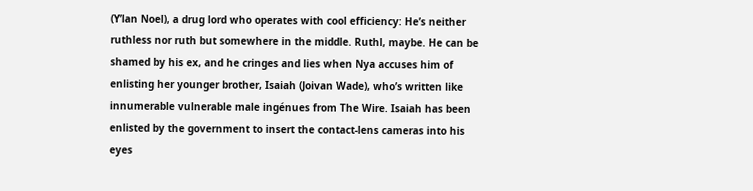(Y’lan Noel), a drug lord who operates with cool efficiency: He’s neither ruthless nor ruth but somewhere in the middle. Ruthl, maybe. He can be shamed by his ex, and he cringes and lies when Nya accuses him of enlisting her younger brother, Isaiah (Joivan Wade), who’s written like innumerable vulnerable male ingénues from The Wire. Isaiah has been enlisted by the government to insert the contact-lens cameras into his eyes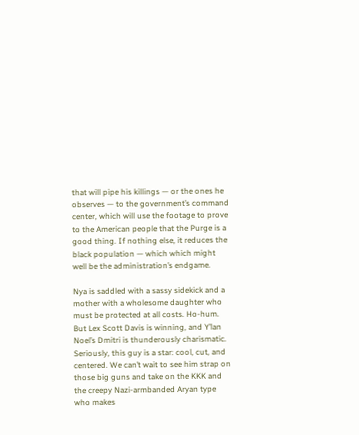that will pipe his killings — or the ones he observes — to the government’s command center, which will use the footage to prove to the American people that the Purge is a good thing. If nothing else, it reduces the black population — which which might well be the administration’s endgame.

Nya is saddled with a sassy sidekick and a mother with a wholesome daughter who must be protected at all costs. Ho-hum. But Lex Scott Davis is winning, and Y’lan Noel’s Dmitri is thunderously charismatic. Seriously, this guy is a star: cool, cut, and centered. We can’t wait to see him strap on those big guns and take on the KKK and the creepy Nazi-armbanded Aryan type who makes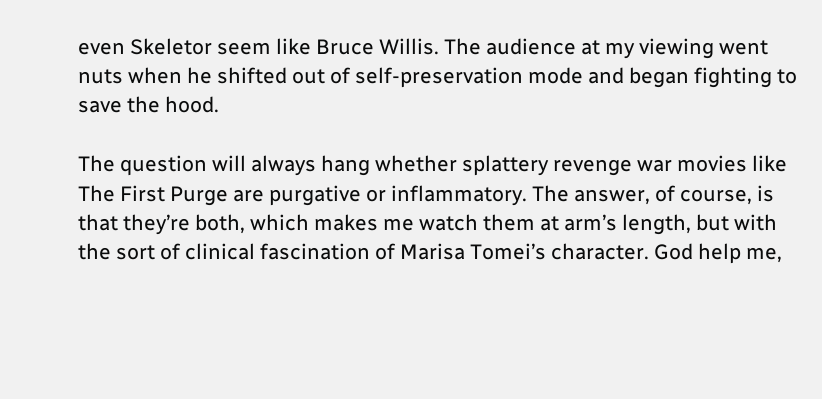even Skeletor seem like Bruce Willis. The audience at my viewing went nuts when he shifted out of self-preservation mode and began fighting to save the hood.

The question will always hang whether splattery revenge war movies like The First Purge are purgative or inflammatory. The answer, of course, is that they’re both, which makes me watch them at arm’s length, but with the sort of clinical fascination of Marisa Tomei’s character. God help me,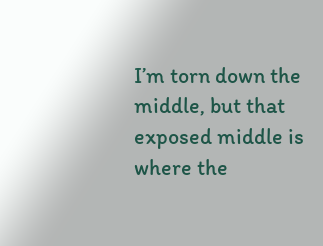I’m torn down the middle, but that exposed middle is where the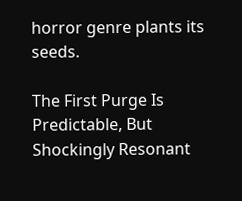horror genre plants its seeds.

The First Purge Is Predictable, But Shockingly Resonant